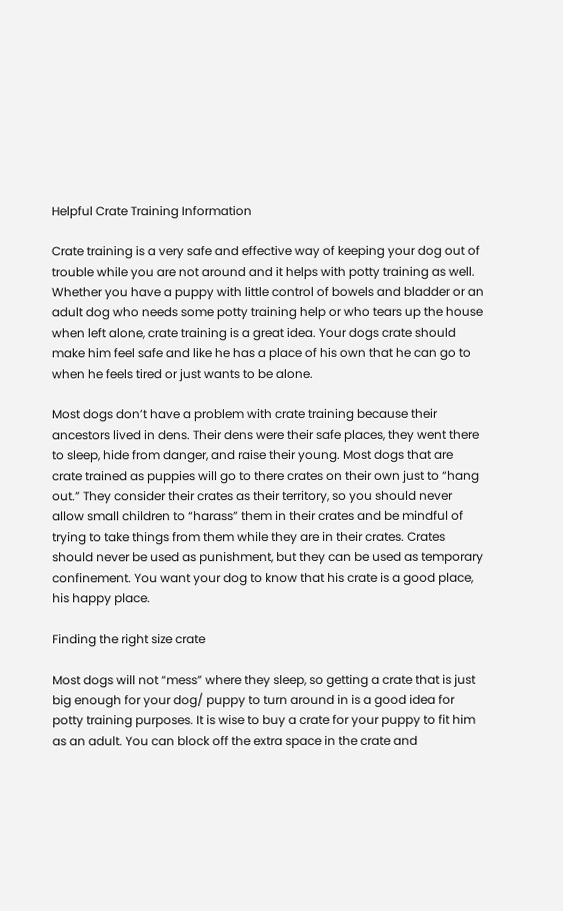Helpful Crate Training Information

Crate training is a very safe and effective way of keeping your dog out of trouble while you are not around and it helps with potty training as well. Whether you have a puppy with little control of bowels and bladder or an adult dog who needs some potty training help or who tears up the house when left alone, crate training is a great idea. Your dogs crate should make him feel safe and like he has a place of his own that he can go to when he feels tired or just wants to be alone.

Most dogs don’t have a problem with crate training because their ancestors lived in dens. Their dens were their safe places, they went there to sleep, hide from danger, and raise their young. Most dogs that are crate trained as puppies will go to there crates on their own just to “hang out.” They consider their crates as their territory, so you should never allow small children to “harass” them in their crates and be mindful of trying to take things from them while they are in their crates. Crates should never be used as punishment, but they can be used as temporary confinement. You want your dog to know that his crate is a good place, his happy place.

Finding the right size crate

Most dogs will not “mess” where they sleep, so getting a crate that is just big enough for your dog/ puppy to turn around in is a good idea for potty training purposes. It is wise to buy a crate for your puppy to fit him as an adult. You can block off the extra space in the crate and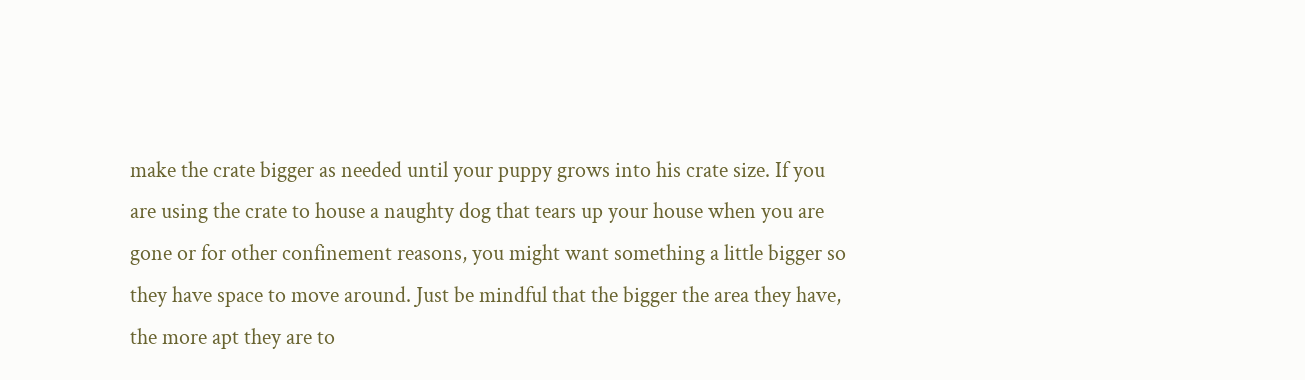make the crate bigger as needed until your puppy grows into his crate size. If you are using the crate to house a naughty dog that tears up your house when you are gone or for other confinement reasons, you might want something a little bigger so they have space to move around. Just be mindful that the bigger the area they have, the more apt they are to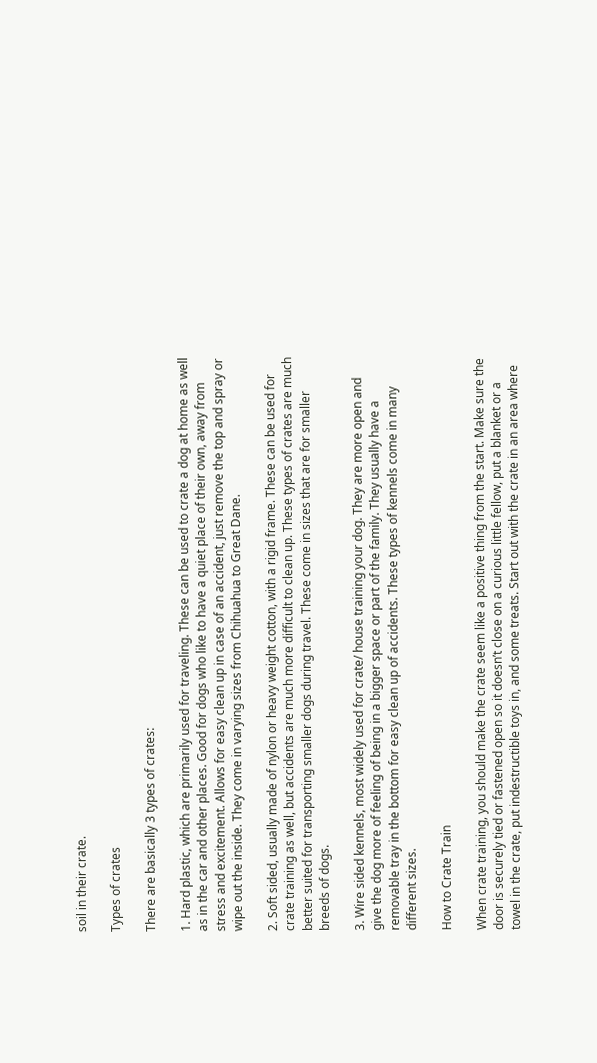soil in their crate.

Types of crates

There are basically 3 types of crates:

1. Hard plastic, which are primarily used for traveling. These can be used to crate a dog at home as well as in the car and other places. Good for dogs who like to have a quiet place of their own, away from stress and excitement. Allows for easy clean up in case of an accident, just remove the top and spray or wipe out the inside. They come in varying sizes from Chihuahua to Great Dane.

2. Soft sided, usually made of nylon or heavy weight cotton, with a rigid frame. These can be used for crate training as well, but accidents are much more difficult to clean up. These types of crates are much better suited for transporting smaller dogs during travel. These come in sizes that are for smaller breeds of dogs.

3. Wire sided kennels, most widely used for crate/ house training your dog. They are more open and give the dog more of feeling of being in a bigger space or part of the family. They usually have a removable tray in the bottom for easy clean up of accidents. These types of kennels come in many different sizes.

How to Crate Train

When crate training, you should make the crate seem like a positive thing from the start. Make sure the door is securely tied or fastened open so it doesn’t close on a curious little fellow, put a blanket or a towel in the crate, put indestructible toys in, and some treats. Start out with the crate in an area where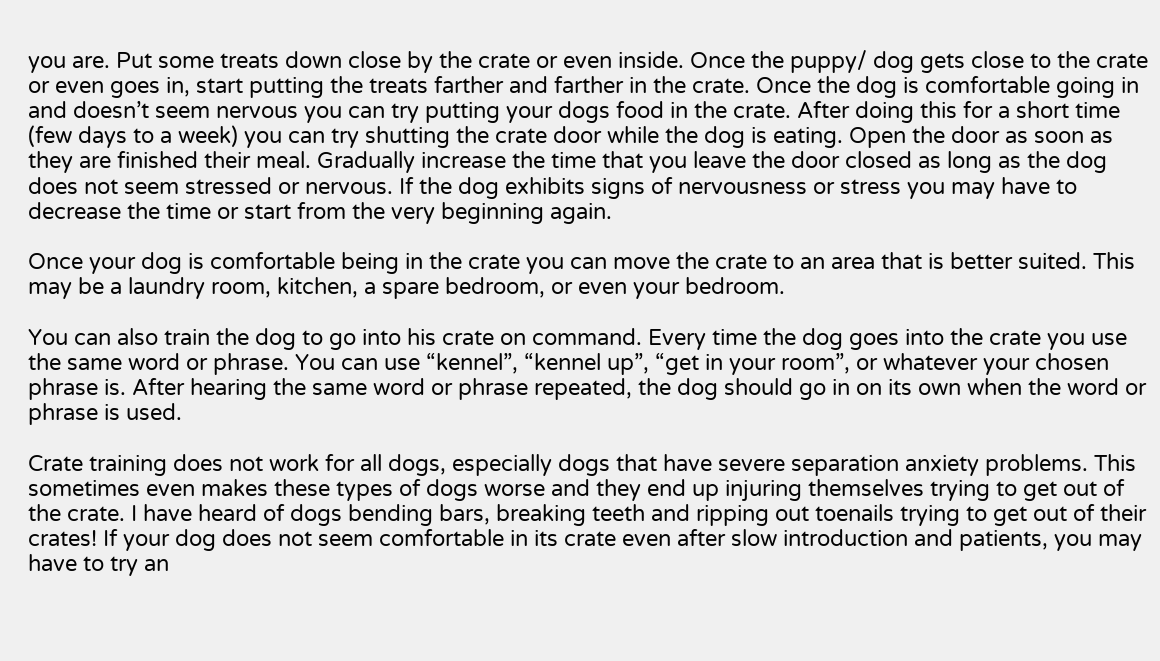you are. Put some treats down close by the crate or even inside. Once the puppy/ dog gets close to the crate or even goes in, start putting the treats farther and farther in the crate. Once the dog is comfortable going in and doesn’t seem nervous you can try putting your dogs food in the crate. After doing this for a short time (few days to a week) you can try shutting the crate door while the dog is eating. Open the door as soon as they are finished their meal. Gradually increase the time that you leave the door closed as long as the dog does not seem stressed or nervous. If the dog exhibits signs of nervousness or stress you may have to decrease the time or start from the very beginning again.

Once your dog is comfortable being in the crate you can move the crate to an area that is better suited. This may be a laundry room, kitchen, a spare bedroom, or even your bedroom.

You can also train the dog to go into his crate on command. Every time the dog goes into the crate you use the same word or phrase. You can use “kennel”, “kennel up”, “get in your room”, or whatever your chosen phrase is. After hearing the same word or phrase repeated, the dog should go in on its own when the word or phrase is used.

Crate training does not work for all dogs, especially dogs that have severe separation anxiety problems. This sometimes even makes these types of dogs worse and they end up injuring themselves trying to get out of the crate. I have heard of dogs bending bars, breaking teeth and ripping out toenails trying to get out of their crates! If your dog does not seem comfortable in its crate even after slow introduction and patients, you may have to try an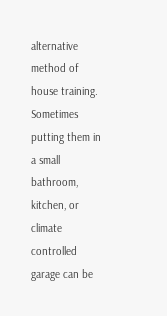alternative method of house training. Sometimes putting them in a small bathroom, kitchen, or climate controlled garage can be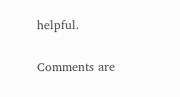helpful.

Comments are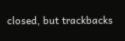closed, but trackbacks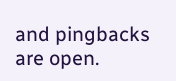and pingbacks are open.